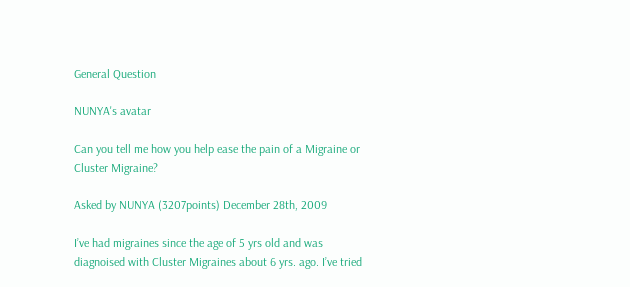General Question

NUNYA's avatar

Can you tell me how you help ease the pain of a Migraine or Cluster Migraine?

Asked by NUNYA (3207points) December 28th, 2009

I’ve had migraines since the age of 5 yrs old and was diagnoised with Cluster Migraines about 6 yrs. ago. I’ve tried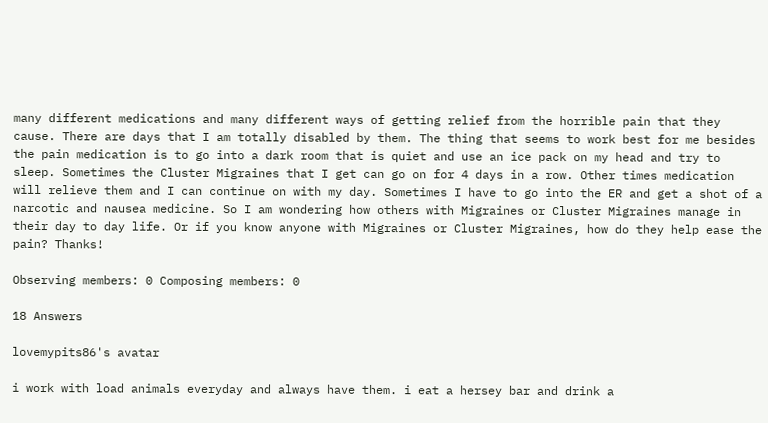many different medications and many different ways of getting relief from the horrible pain that they cause. There are days that I am totally disabled by them. The thing that seems to work best for me besides the pain medication is to go into a dark room that is quiet and use an ice pack on my head and try to sleep. Sometimes the Cluster Migraines that I get can go on for 4 days in a row. Other times medication will relieve them and I can continue on with my day. Sometimes I have to go into the ER and get a shot of a narcotic and nausea medicine. So I am wondering how others with Migraines or Cluster Migraines manage in their day to day life. Or if you know anyone with Migraines or Cluster Migraines, how do they help ease the pain? Thanks!

Observing members: 0 Composing members: 0

18 Answers

lovemypits86's avatar

i work with load animals everyday and always have them. i eat a hersey bar and drink a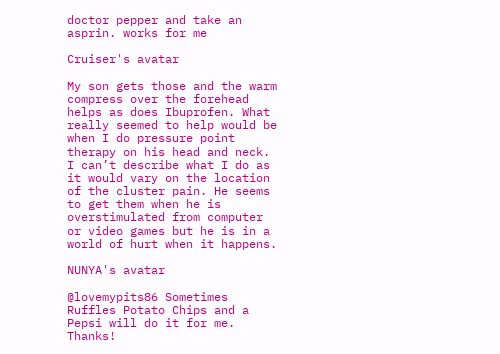doctor pepper and take an asprin. works for me

Cruiser's avatar

My son gets those and the warm compress over the forehead helps as does Ibuprofen. What really seemed to help would be when I do pressure point therapy on his head and neck. I can’t describe what I do as it would vary on the location of the cluster pain. He seems to get them when he is overstimulated from computer or video games but he is in a world of hurt when it happens.

NUNYA's avatar

@lovemypits86 Sometimes Ruffles Potato Chips and a Pepsi will do it for me. Thanks!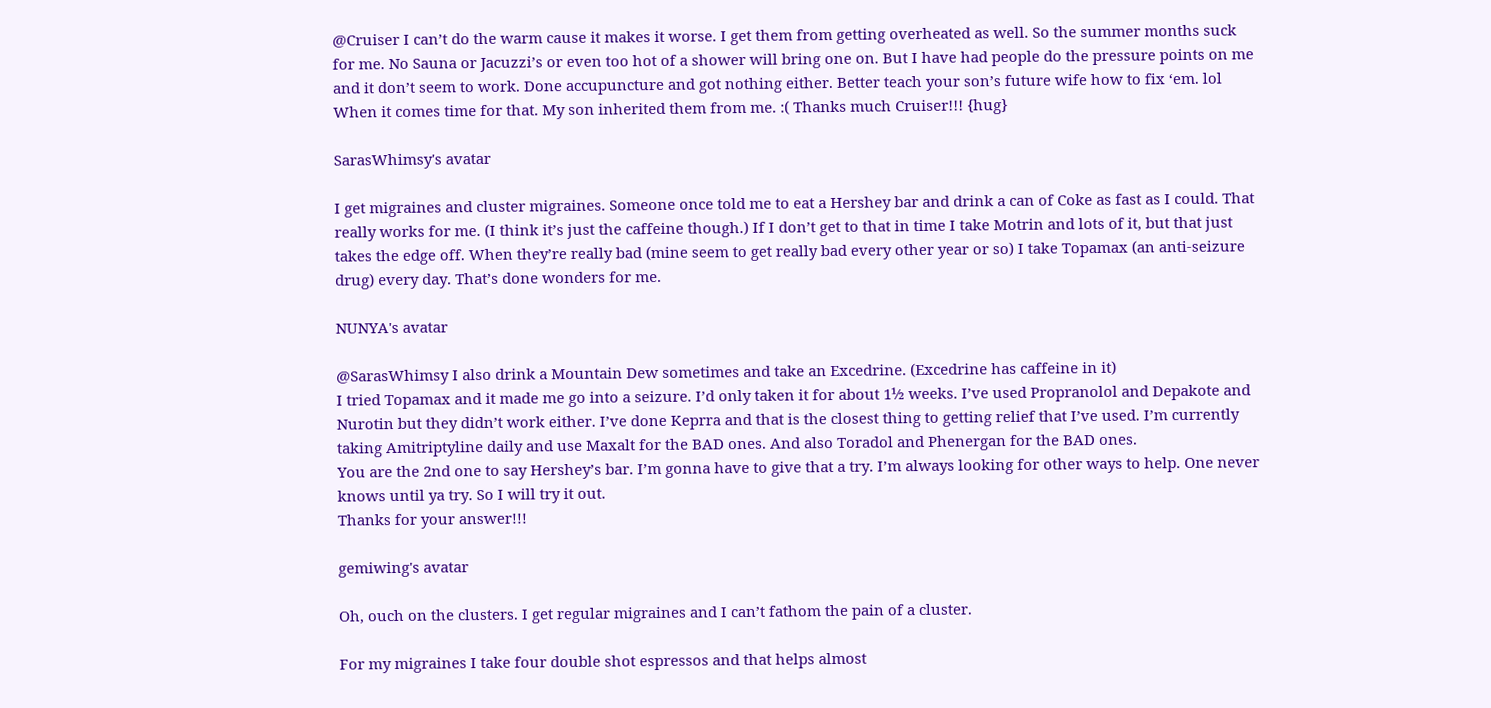@Cruiser I can’t do the warm cause it makes it worse. I get them from getting overheated as well. So the summer months suck for me. No Sauna or Jacuzzi’s or even too hot of a shower will bring one on. But I have had people do the pressure points on me and it don’t seem to work. Done accupuncture and got nothing either. Better teach your son’s future wife how to fix ‘em. lol When it comes time for that. My son inherited them from me. :( Thanks much Cruiser!!! {hug}

SarasWhimsy's avatar

I get migraines and cluster migraines. Someone once told me to eat a Hershey bar and drink a can of Coke as fast as I could. That really works for me. (I think it’s just the caffeine though.) If I don’t get to that in time I take Motrin and lots of it, but that just takes the edge off. When they’re really bad (mine seem to get really bad every other year or so) I take Topamax (an anti-seizure drug) every day. That’s done wonders for me.

NUNYA's avatar

@SarasWhimsy I also drink a Mountain Dew sometimes and take an Excedrine. (Excedrine has caffeine in it)
I tried Topamax and it made me go into a seizure. I’d only taken it for about 1½ weeks. I’ve used Propranolol and Depakote and Nurotin but they didn’t work either. I’ve done Keprra and that is the closest thing to getting relief that I’ve used. I’m currently taking Amitriptyline daily and use Maxalt for the BAD ones. And also Toradol and Phenergan for the BAD ones.
You are the 2nd one to say Hershey’s bar. I’m gonna have to give that a try. I’m always looking for other ways to help. One never knows until ya try. So I will try it out.
Thanks for your answer!!!

gemiwing's avatar

Oh, ouch on the clusters. I get regular migraines and I can’t fathom the pain of a cluster.

For my migraines I take four double shot espressos and that helps almost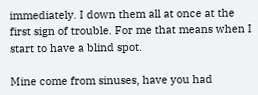immediately. I down them all at once at the first sign of trouble. For me that means when I start to have a blind spot.

Mine come from sinuses, have you had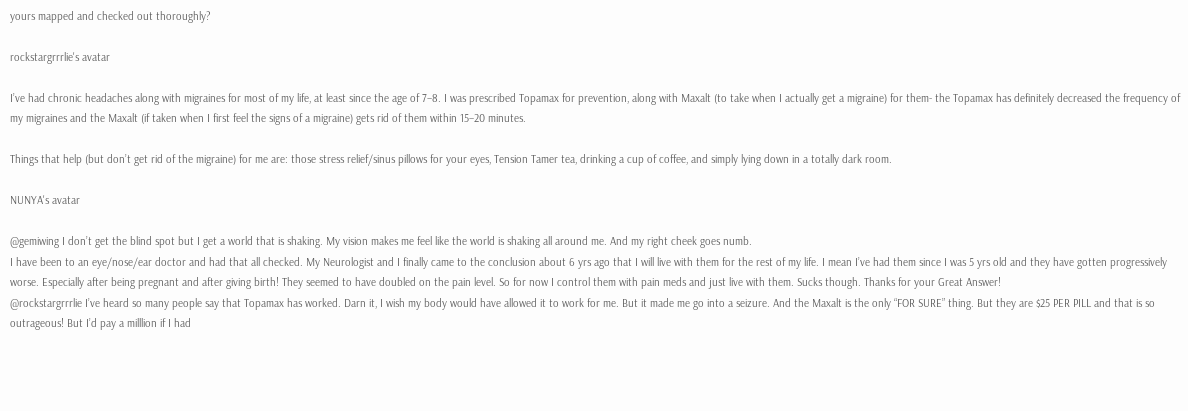yours mapped and checked out thoroughly?

rockstargrrrlie's avatar

I’ve had chronic headaches along with migraines for most of my life, at least since the age of 7–8. I was prescribed Topamax for prevention, along with Maxalt (to take when I actually get a migraine) for them- the Topamax has definitely decreased the frequency of my migraines and the Maxalt (if taken when I first feel the signs of a migraine) gets rid of them within 15–20 minutes.

Things that help (but don’t get rid of the migraine) for me are: those stress relief/sinus pillows for your eyes, Tension Tamer tea, drinking a cup of coffee, and simply lying down in a totally dark room.

NUNYA's avatar

@gemiwing I don’t get the blind spot but I get a world that is shaking. My vision makes me feel like the world is shaking all around me. And my right cheek goes numb.
I have been to an eye/nose/ear doctor and had that all checked. My Neurologist and I finally came to the conclusion about 6 yrs ago that I will live with them for the rest of my life. I mean I’ve had them since I was 5 yrs old and they have gotten progressively worse. Especially after being pregnant and after giving birth! They seemed to have doubled on the pain level. So for now I control them with pain meds and just live with them. Sucks though. Thanks for your Great Answer!
@rockstargrrrlie I’ve heard so many people say that Topamax has worked. Darn it, I wish my body would have allowed it to work for me. But it made me go into a seizure. And the Maxalt is the only “FOR SURE” thing. But they are $25 PER PILL and that is so outrageous! But I’d pay a milllion if I had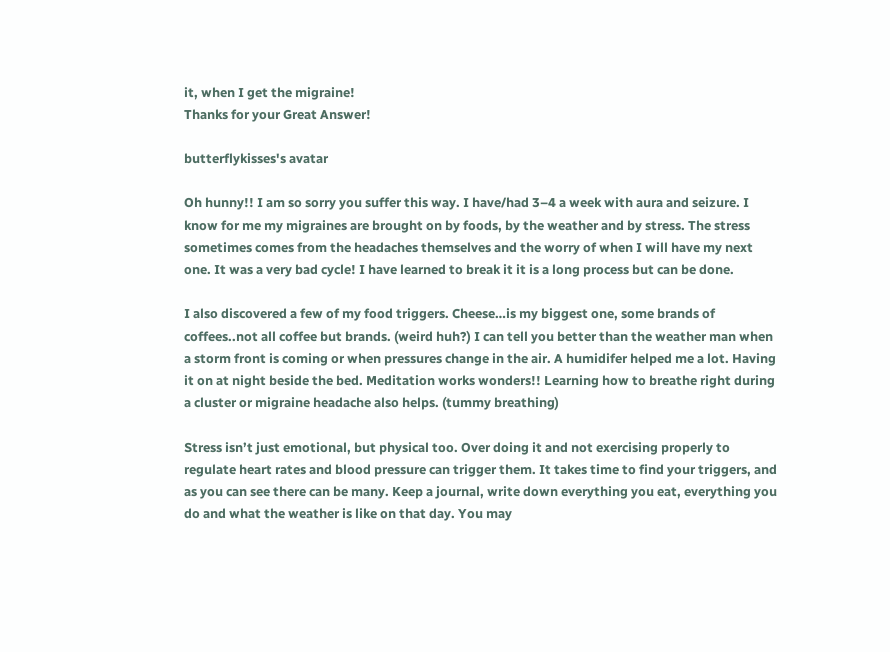it, when I get the migraine!
Thanks for your Great Answer!

butterflykisses's avatar

Oh hunny!! I am so sorry you suffer this way. I have/had 3–4 a week with aura and seizure. I know for me my migraines are brought on by foods, by the weather and by stress. The stress sometimes comes from the headaches themselves and the worry of when I will have my next one. It was a very bad cycle! I have learned to break it it is a long process but can be done.

I also discovered a few of my food triggers. Cheese…is my biggest one, some brands of coffees..not all coffee but brands. (weird huh?) I can tell you better than the weather man when a storm front is coming or when pressures change in the air. A humidifer helped me a lot. Having it on at night beside the bed. Meditation works wonders!! Learning how to breathe right during a cluster or migraine headache also helps. (tummy breathing)

Stress isn’t just emotional, but physical too. Over doing it and not exercising properly to regulate heart rates and blood pressure can trigger them. It takes time to find your triggers, and as you can see there can be many. Keep a journal, write down everything you eat, everything you do and what the weather is like on that day. You may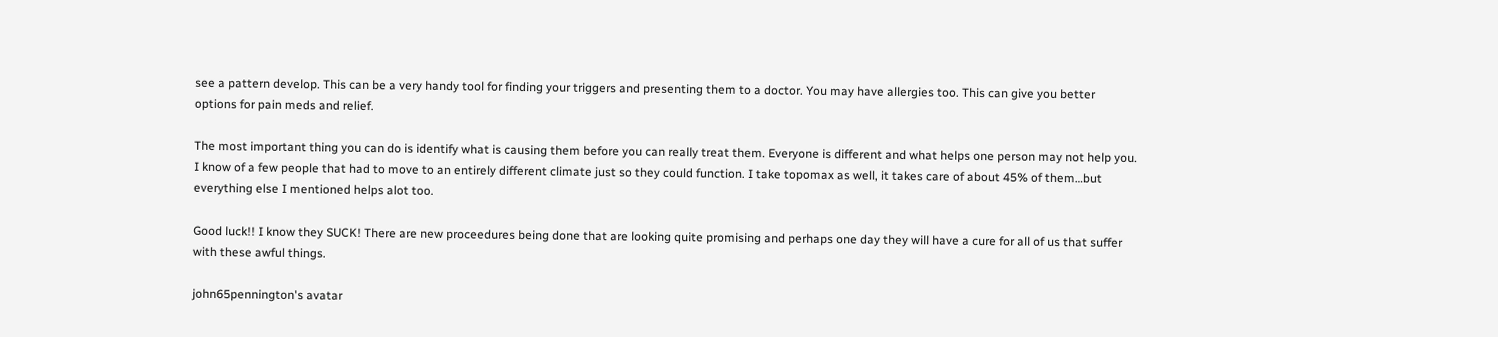see a pattern develop. This can be a very handy tool for finding your triggers and presenting them to a doctor. You may have allergies too. This can give you better options for pain meds and relief.

The most important thing you can do is identify what is causing them before you can really treat them. Everyone is different and what helps one person may not help you. I know of a few people that had to move to an entirely different climate just so they could function. I take topomax as well, it takes care of about 45% of them…but everything else I mentioned helps alot too.

Good luck!! I know they SUCK! There are new proceedures being done that are looking quite promising and perhaps one day they will have a cure for all of us that suffer with these awful things.

john65pennington's avatar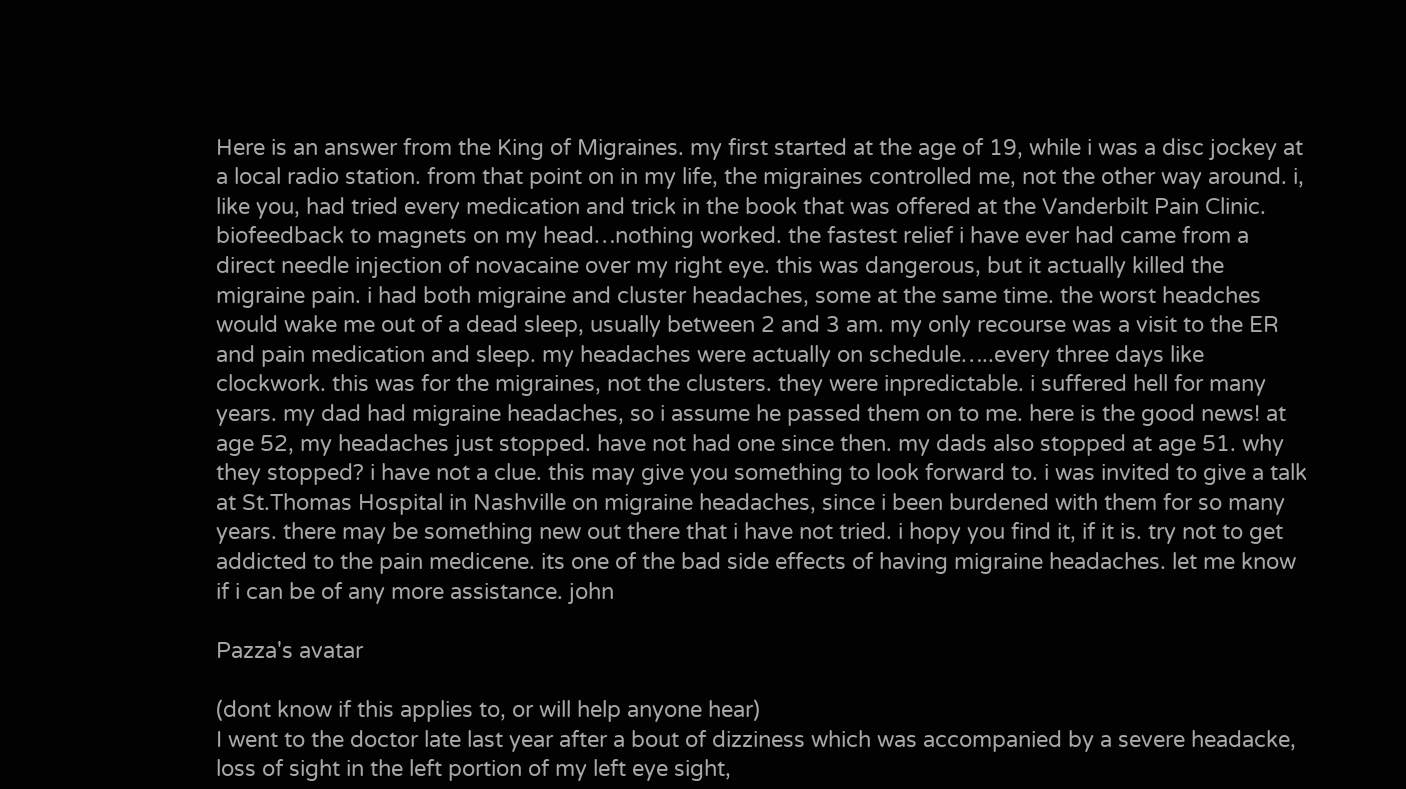Here is an answer from the King of Migraines. my first started at the age of 19, while i was a disc jockey at a local radio station. from that point on in my life, the migraines controlled me, not the other way around. i, like you, had tried every medication and trick in the book that was offered at the Vanderbilt Pain Clinic. biofeedback to magnets on my head…nothing worked. the fastest relief i have ever had came from a direct needle injection of novacaine over my right eye. this was dangerous, but it actually killed the migraine pain. i had both migraine and cluster headaches, some at the same time. the worst headches would wake me out of a dead sleep, usually between 2 and 3 am. my only recourse was a visit to the ER and pain medication and sleep. my headaches were actually on schedule…..every three days like clockwork. this was for the migraines, not the clusters. they were inpredictable. i suffered hell for many years. my dad had migraine headaches, so i assume he passed them on to me. here is the good news! at age 52, my headaches just stopped. have not had one since then. my dads also stopped at age 51. why they stopped? i have not a clue. this may give you something to look forward to. i was invited to give a talk at St.Thomas Hospital in Nashville on migraine headaches, since i been burdened with them for so many years. there may be something new out there that i have not tried. i hopy you find it, if it is. try not to get addicted to the pain medicene. its one of the bad side effects of having migraine headaches. let me know if i can be of any more assistance. john

Pazza's avatar

(dont know if this applies to, or will help anyone hear)
I went to the doctor late last year after a bout of dizziness which was accompanied by a severe headacke, loss of sight in the left portion of my left eye sight,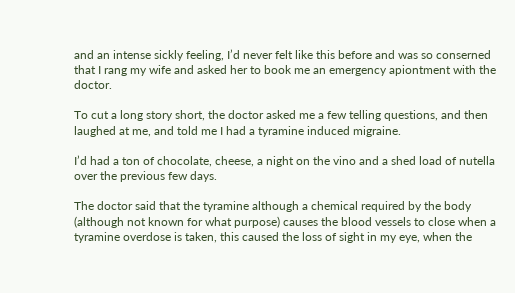and an intense sickly feeling, I’d never felt like this before and was so conserned that I rang my wife and asked her to book me an emergency apiontment with the doctor.

To cut a long story short, the doctor asked me a few telling questions, and then laughed at me, and told me I had a tyramine induced migraine.

I’d had a ton of chocolate, cheese, a night on the vino and a shed load of nutella over the previous few days.

The doctor said that the tyramine although a chemical required by the body (although not known for what purpose) causes the blood vessels to close when a tyramine overdose is taken, this caused the loss of sight in my eye, when the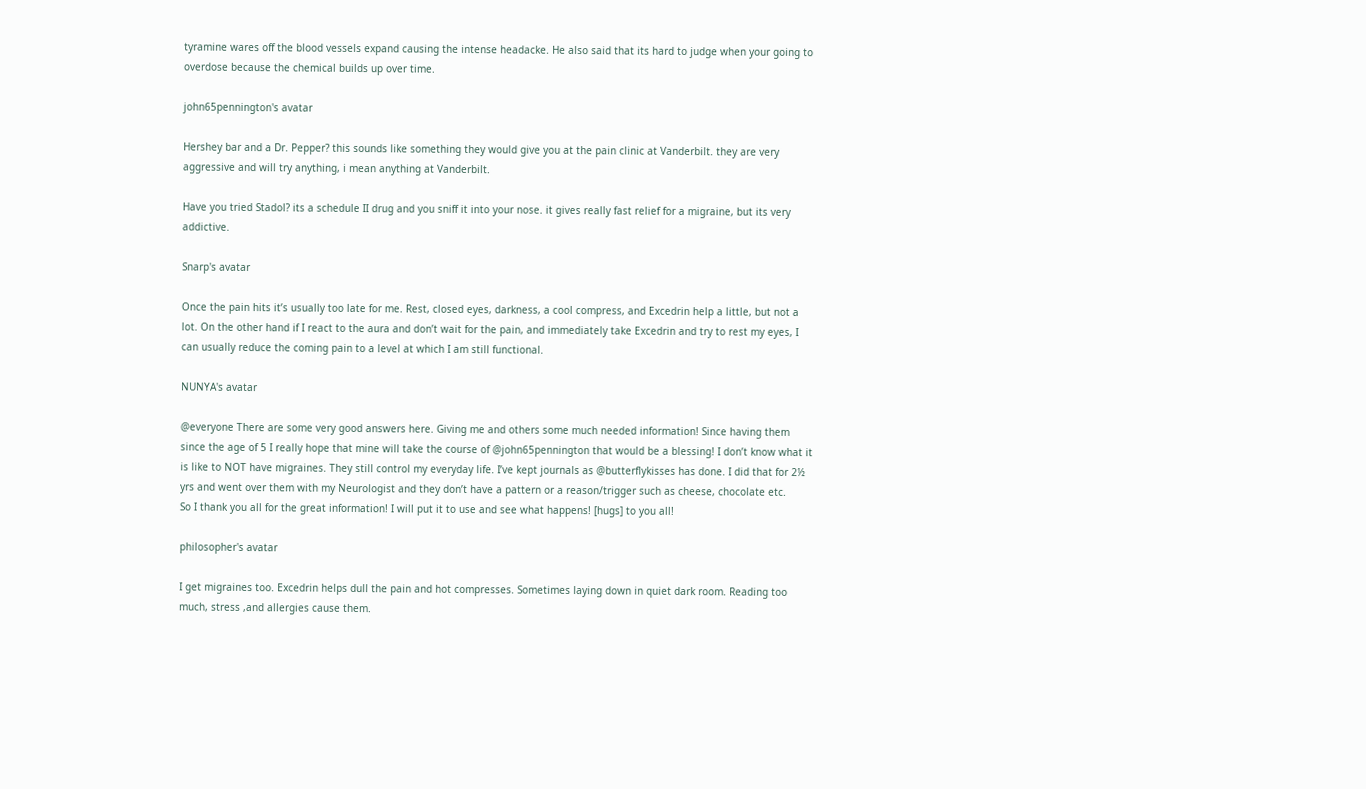tyramine wares off the blood vessels expand causing the intense headacke. He also said that its hard to judge when your going to overdose because the chemical builds up over time.

john65pennington's avatar

Hershey bar and a Dr. Pepper? this sounds like something they would give you at the pain clinic at Vanderbilt. they are very aggressive and will try anything, i mean anything at Vanderbilt.

Have you tried Stadol? its a schedule II drug and you sniff it into your nose. it gives really fast relief for a migraine, but its very addictive.

Snarp's avatar

Once the pain hits it’s usually too late for me. Rest, closed eyes, darkness, a cool compress, and Excedrin help a little, but not a lot. On the other hand if I react to the aura and don’t wait for the pain, and immediately take Excedrin and try to rest my eyes, I can usually reduce the coming pain to a level at which I am still functional.

NUNYA's avatar

@everyone There are some very good answers here. Giving me and others some much needed information! Since having them since the age of 5 I really hope that mine will take the course of @john65pennington that would be a blessing! I don’t know what it is like to NOT have migraines. They still control my everyday life. I’ve kept journals as @butterflykisses has done. I did that for 2½ yrs and went over them with my Neurologist and they don’t have a pattern or a reason/trigger such as cheese, chocolate etc.
So I thank you all for the great information! I will put it to use and see what happens! [hugs] to you all!

philosopher's avatar

I get migraines too. Excedrin helps dull the pain and hot compresses. Sometimes laying down in quiet dark room. Reading too much, stress ,and allergies cause them.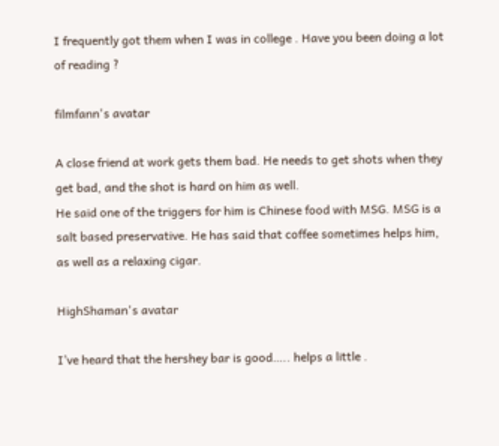I frequently got them when I was in college . Have you been doing a lot of reading ?

filmfann's avatar

A close friend at work gets them bad. He needs to get shots when they get bad, and the shot is hard on him as well.
He said one of the triggers for him is Chinese food with MSG. MSG is a salt based preservative. He has said that coffee sometimes helps him, as well as a relaxing cigar.

HighShaman's avatar

I’ve heard that the hershey bar is good….. helps a little .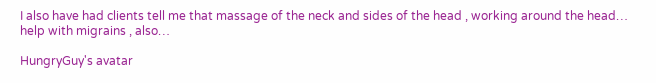I also have had clients tell me that massage of the neck and sides of the head , working around the head… help with migrains , also…

HungryGuy's avatar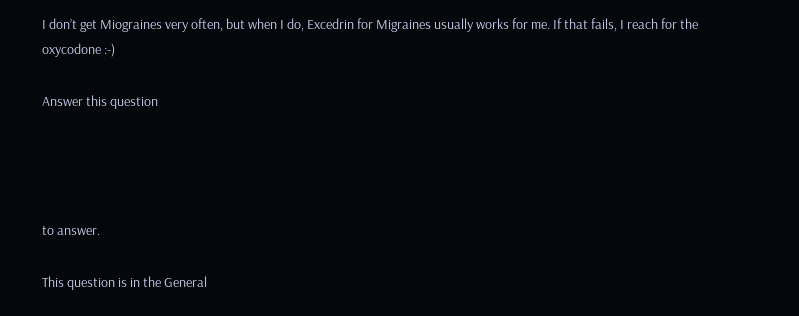I don’t get Miograines very often, but when I do, Excedrin for Migraines usually works for me. If that fails, I reach for the oxycodone :-)

Answer this question




to answer.

This question is in the General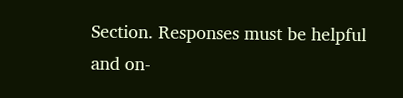Section. Responses must be helpful and on-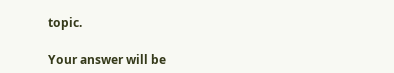topic.

Your answer will be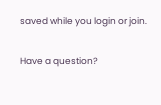saved while you login or join.

Have a question?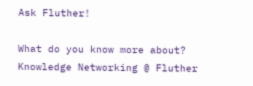Ask Fluther!

What do you know more about?
Knowledge Networking @ Fluther